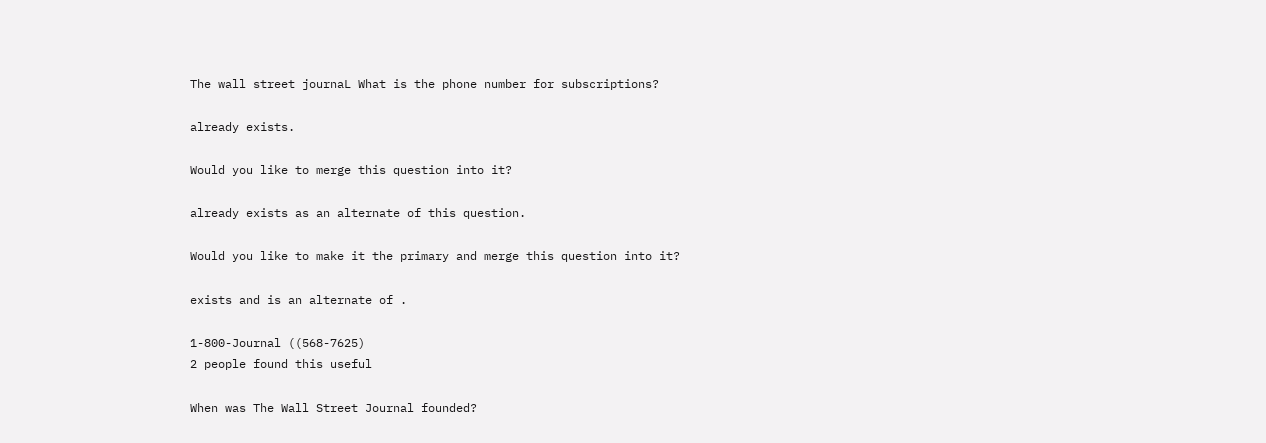The wall street journaL What is the phone number for subscriptions?

already exists.

Would you like to merge this question into it?

already exists as an alternate of this question.

Would you like to make it the primary and merge this question into it?

exists and is an alternate of .

1-800-Journal ((568-7625)
2 people found this useful

When was The Wall Street Journal founded?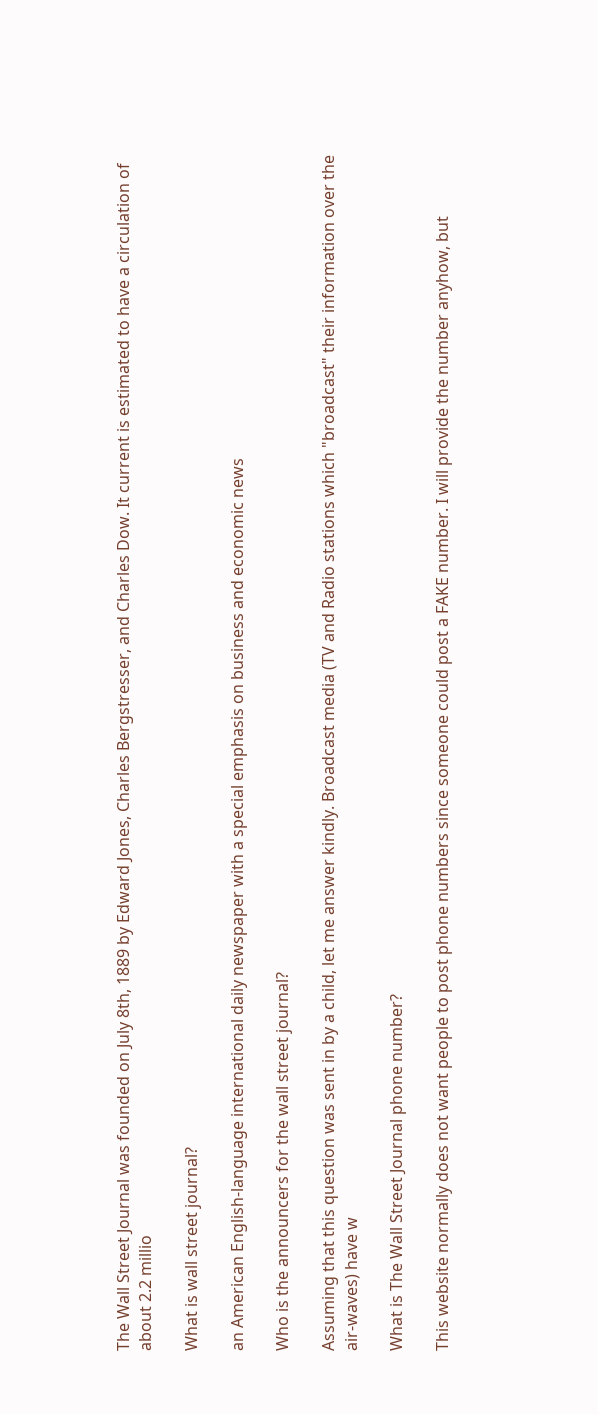The Wall Street Journal was founded on July 8th, 1889 by Edward Jones, Charles Bergstresser, and Charles Dow. It current is estimated to have a circulation of about 2.2 millio

What is wall street journal?

an American English-language international daily newspaper with a special emphasis on business and economic news

Who is the announcers for the wall street journal?

Assuming that this question was sent in by a child, let me answer kindly. Broadcast media (TV and Radio stations which "broadcast" their information over the air-waves) have w

What is The Wall Street Journal phone number?

This website normally does not want people to post phone numbers since someone could post a FAKE number. I will provide the number anyhow, but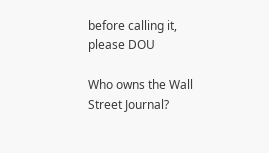before calling it, please DOU

Who owns the Wall Street Journal?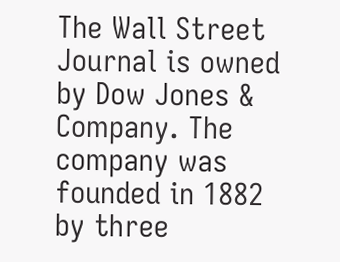The Wall Street Journal is owned by Dow Jones & Company. The company was founded in 1882 by three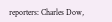reporters: Charles Dow,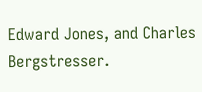Edward Jones, and Charles Bergstresser.